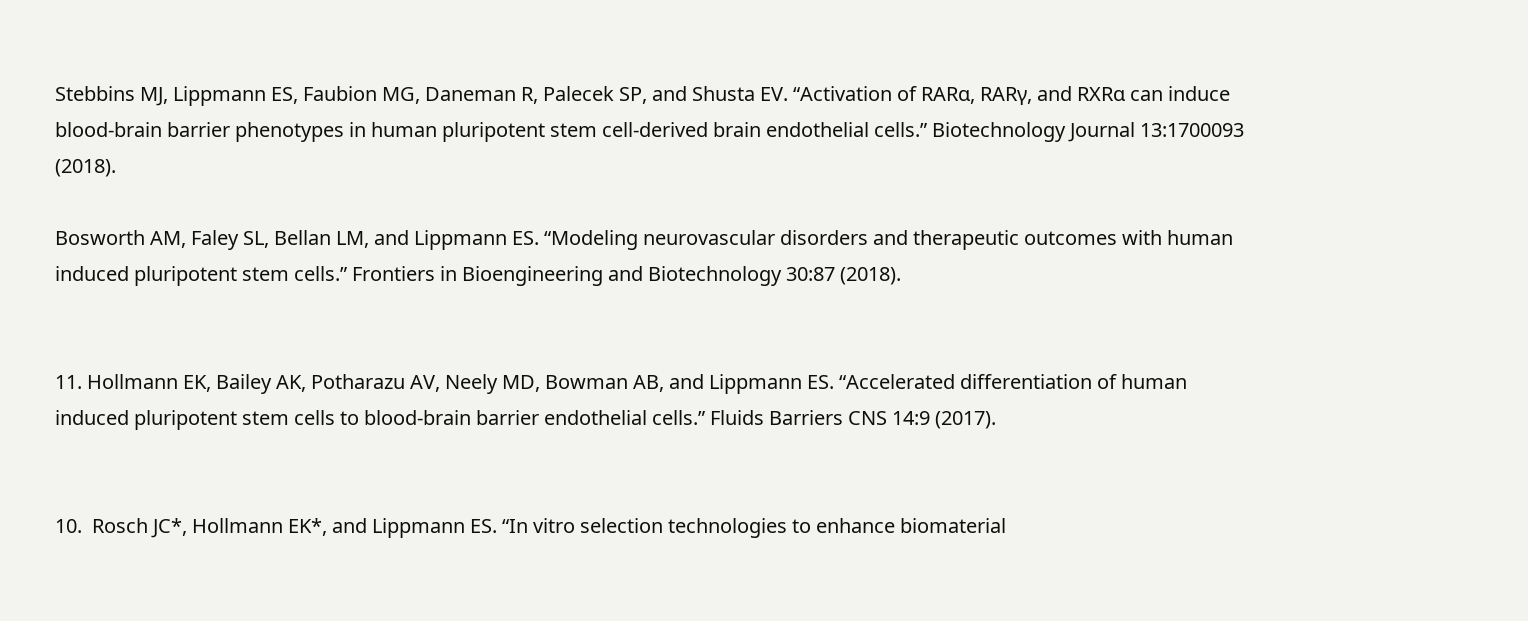Stebbins MJ, Lippmann ES, Faubion MG, Daneman R, Palecek SP, and Shusta EV. “Activation of RARα, RARγ, and RXRα can induce blood-brain barrier phenotypes in human pluripotent stem cell-derived brain endothelial cells.” Biotechnology Journal 13:1700093 (2018).

Bosworth AM, Faley SL, Bellan LM, and Lippmann ES. “Modeling neurovascular disorders and therapeutic outcomes with human induced pluripotent stem cells.” Frontiers in Bioengineering and Biotechnology 30:87 (2018).


11. Hollmann EK, Bailey AK, Potharazu AV, Neely MD, Bowman AB, and Lippmann ES. “Accelerated differentiation of human induced pluripotent stem cells to blood-brain barrier endothelial cells.” Fluids Barriers CNS 14:9 (2017).


10.  Rosch JC*, Hollmann EK*, and Lippmann ES. “In vitro selection technologies to enhance biomaterial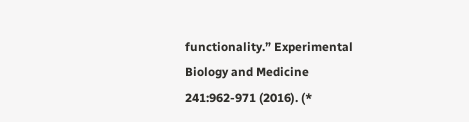functionality.” Experimental Biology and Medicine 241:962-971 (2016). (*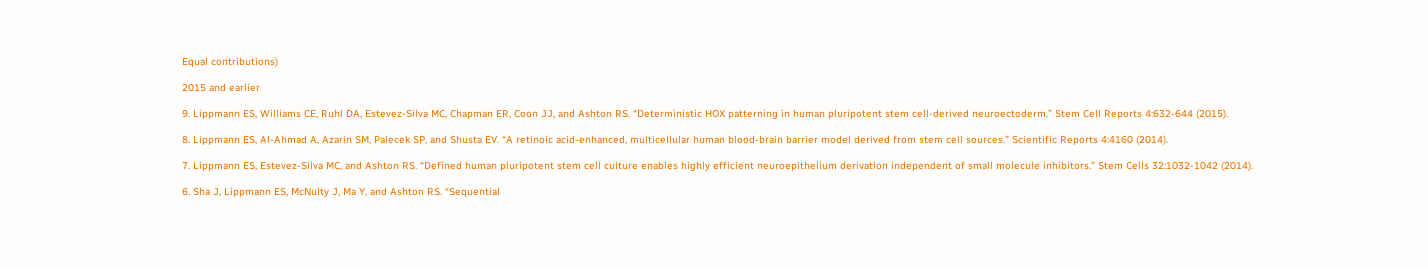Equal contributions)

2015 and earlier

9. Lippmann ES, Williams CE, Ruhl DA, Estevez-Silva MC, Chapman ER, Coon JJ, and Ashton RS. “Deterministic HOX patterning in human pluripotent stem cell-derived neuroectoderm.” Stem Cell Reports 4:632-644 (2015).

8. Lippmann ES, Al-Ahmad A, Azarin SM, Palecek SP, and Shusta EV. “A retinoic acid-enhanced, multicellular human blood-brain barrier model derived from stem cell sources.” Scientific Reports 4:4160 (2014).

7. Lippmann ES, Estevez-Silva MC, and Ashton RS. “Defined human pluripotent stem cell culture enables highly efficient neuroepithelium derivation independent of small molecule inhibitors.” Stem Cells 32:1032-1042 (2014).

6. Sha J, Lippmann ES, McNulty J, Ma Y, and Ashton RS. “Sequential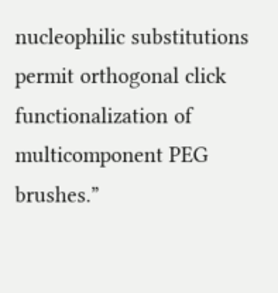nucleophilic substitutions permit orthogonal click functionalization of multicomponent PEG brushes.”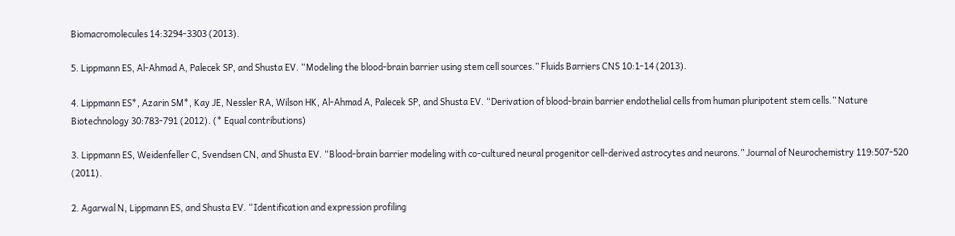Biomacromolecules 14:3294-3303 (2013).

5. Lippmann ES, Al-Ahmad A, Palecek SP, and Shusta EV. “Modeling the blood-brain barrier using stem cell sources.” Fluids Barriers CNS 10:1-14 (2013).

4. Lippmann ES*, Azarin SM*, Kay JE, Nessler RA, Wilson HK, Al-Ahmad A, Palecek SP, and Shusta EV. “Derivation of blood-brain barrier endothelial cells from human pluripotent stem cells.” Nature Biotechnology 30:783-791 (2012). (* Equal contributions)

3. Lippmann ES, Weidenfeller C, Svendsen CN, and Shusta EV. “Blood-brain barrier modeling with co-cultured neural progenitor cell-derived astrocytes and neurons.” Journal of Neurochemistry 119:507-520 (2011).

2. Agarwal N, Lippmann ES, and Shusta EV. “Identification and expression profiling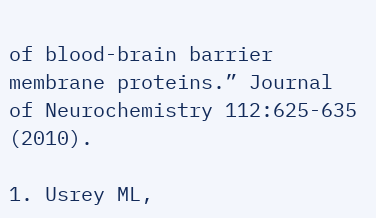of blood-brain barrier membrane proteins.” Journal of Neurochemistry 112:625-635 (2010).

1. Usrey ML,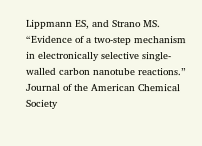Lippmann ES, and Strano MS. “Evidence of a two-step mechanism in electronically selective single-walled carbon nanotube reactions.” Journal of the American Chemical Society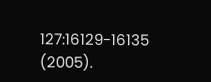127:16129-16135 (2005).